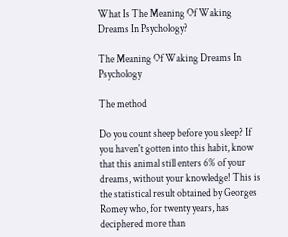What Is The Meaning Of Waking Dreams In Psychology?

The Meaning Of Waking Dreams In Psychology

The method

Do you count sheep before you sleep? If you haven't gotten into this habit, know that this animal still enters 6% of your dreams, without your knowledge! This is the statistical result obtained by Georges Romey who, for twenty years, has deciphered more than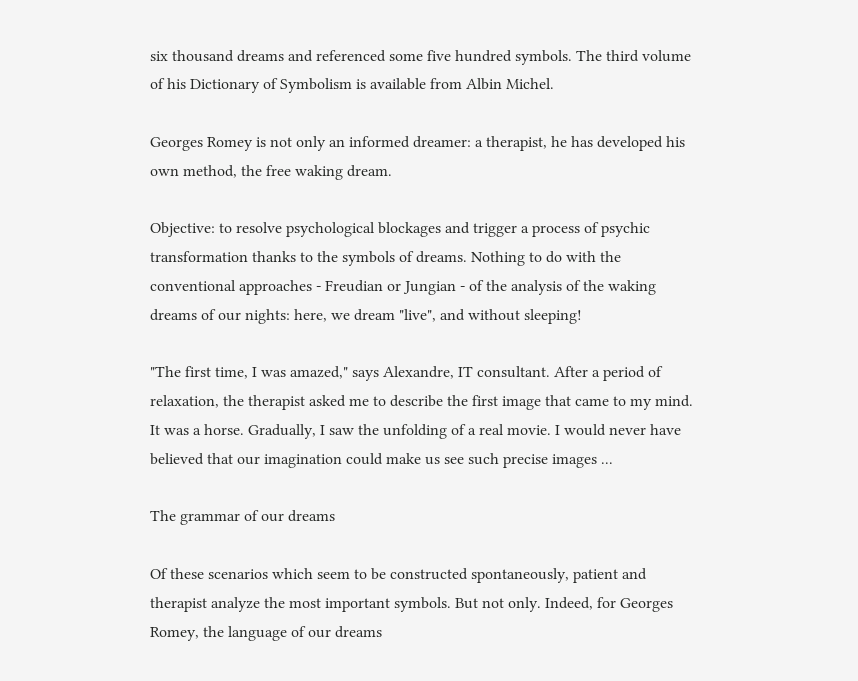six thousand dreams and referenced some five hundred symbols. The third volume of his Dictionary of Symbolism is available from Albin Michel.

Georges Romey is not only an informed dreamer: a therapist, he has developed his own method, the free waking dream.

Objective: to resolve psychological blockages and trigger a process of psychic transformation thanks to the symbols of dreams. Nothing to do with the conventional approaches - Freudian or Jungian - of the analysis of the waking dreams of our nights: here, we dream "live", and without sleeping!

"The first time, I was amazed," says Alexandre, IT consultant. After a period of relaxation, the therapist asked me to describe the first image that came to my mind. It was a horse. Gradually, I saw the unfolding of a real movie. I would never have believed that our imagination could make us see such precise images ...

The grammar of our dreams

Of these scenarios which seem to be constructed spontaneously, patient and therapist analyze the most important symbols. But not only. Indeed, for Georges Romey, the language of our dreams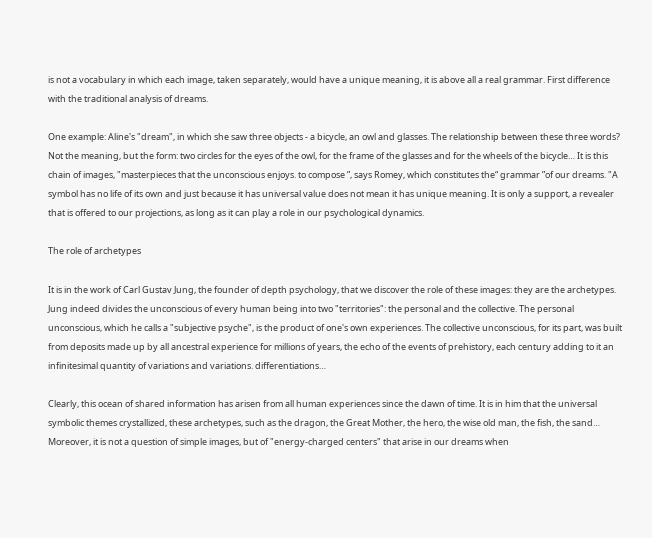is not a vocabulary in which each image, taken separately, would have a unique meaning, it is above all a real grammar. First difference with the traditional analysis of dreams.

One example: Aline's "dream", in which she saw three objects - a bicycle, an owl and glasses. The relationship between these three words? Not the meaning, but the form: two circles for the eyes of the owl, for the frame of the glasses and for the wheels of the bicycle… It is this chain of images, "masterpieces that the unconscious enjoys. to compose ”, says Romey, which constitutes the“ grammar ”of our dreams. "A symbol has no life of its own and just because it has universal value does not mean it has unique meaning. It is only a support, a revealer that is offered to our projections, as long as it can play a role in our psychological dynamics.

The role of archetypes

It is in the work of Carl Gustav Jung, the founder of depth psychology, that we discover the role of these images: they are the archetypes. Jung indeed divides the unconscious of every human being into two "territories": the personal and the collective. The personal unconscious, which he calls a "subjective psyche", is the product of one's own experiences. The collective unconscious, for its part, was built from deposits made up by all ancestral experience for millions of years, the echo of the events of prehistory, each century adding to it an infinitesimal quantity of variations and variations. differentiations…

Clearly, this ocean of shared information has arisen from all human experiences since the dawn of time. It is in him that the universal symbolic themes crystallized, these archetypes, such as the dragon, the Great Mother, the hero, the wise old man, the fish, the sand… Moreover, it is not a question of simple images, but of "energy-charged centers" that arise in our dreams when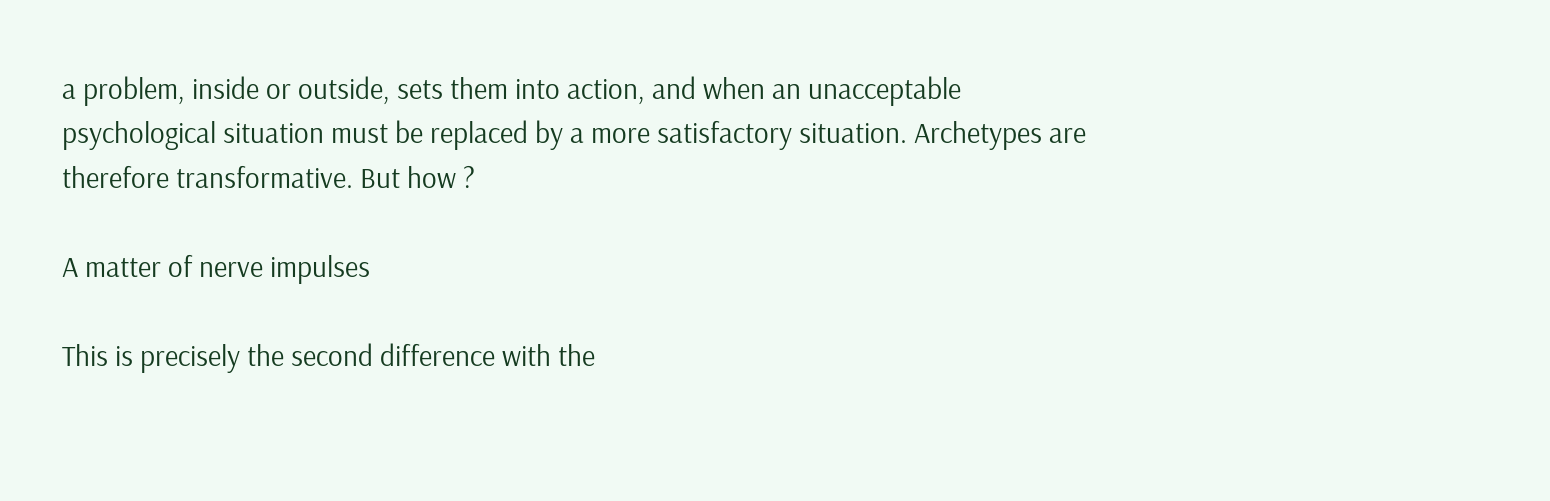a problem, inside or outside, sets them into action, and when an unacceptable psychological situation must be replaced by a more satisfactory situation. Archetypes are therefore transformative. But how ?

A matter of nerve impulses

This is precisely the second difference with the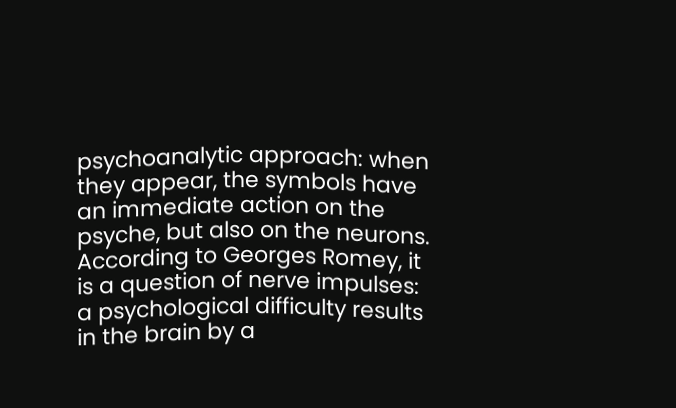psychoanalytic approach: when they appear, the symbols have an immediate action on the psyche, but also on the neurons. According to Georges Romey, it is a question of nerve impulses: a psychological difficulty results in the brain by a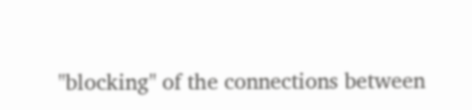"blocking" of the connections between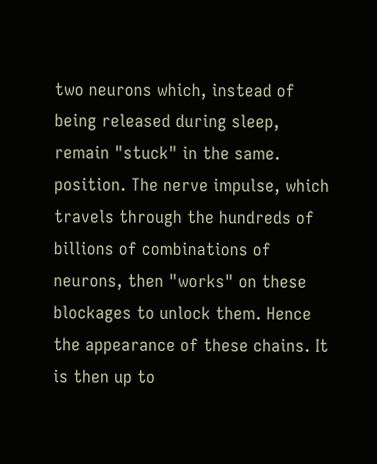two neurons which, instead of being released during sleep, remain "stuck" in the same. position. The nerve impulse, which travels through the hundreds of billions of combinations of neurons, then "works" on these blockages to unlock them. Hence the appearance of these chains. It is then up to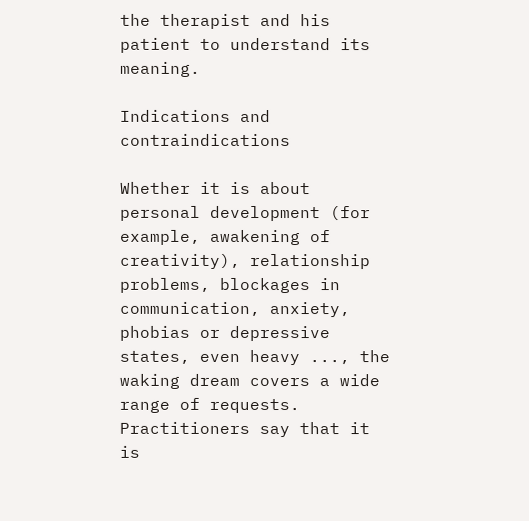the therapist and his patient to understand its meaning.

Indications and contraindications

Whether it is about personal development (for example, awakening of creativity), relationship problems, blockages in communication, anxiety, phobias or depressive states, even heavy ..., the waking dream covers a wide range of requests. Practitioners say that it is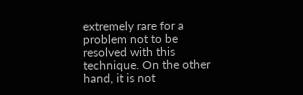extremely rare for a problem not to be resolved with this technique. On the other hand, it is not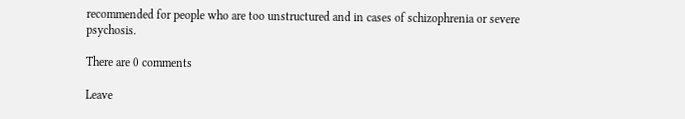recommended for people who are too unstructured and in cases of schizophrenia or severe psychosis.

There are 0 comments

Leave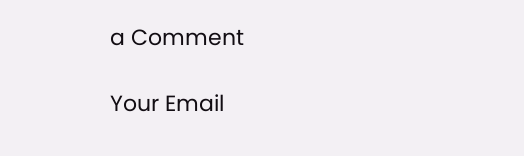a Comment

Your Email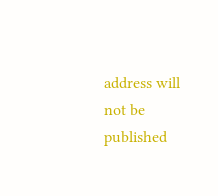address will not be published